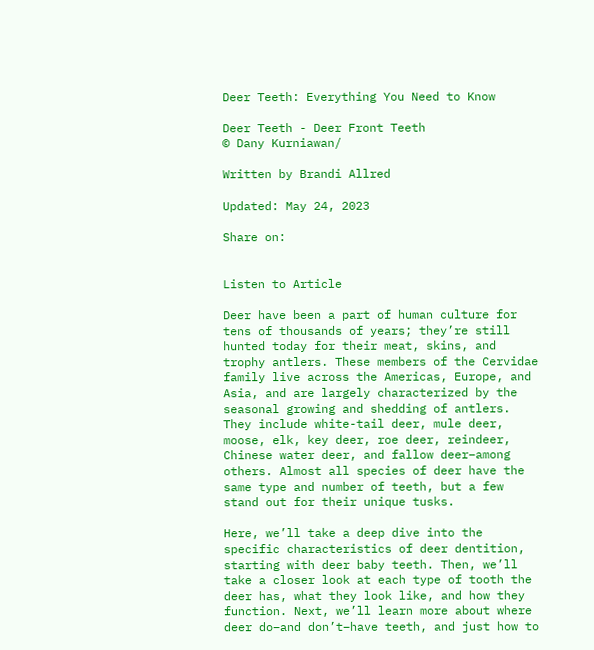Deer Teeth: Everything You Need to Know

Deer Teeth - Deer Front Teeth
© Dany Kurniawan/

Written by Brandi Allred

Updated: May 24, 2023

Share on:


Listen to Article

Deer have been a part of human culture for tens of thousands of years; they’re still hunted today for their meat, skins, and trophy antlers. These members of the Cervidae family live across the Americas, Europe, and Asia, and are largely characterized by the seasonal growing and shedding of antlers. They include white-tail deer, mule deer, moose, elk, key deer, roe deer, reindeer, Chinese water deer, and fallow deer–among others. Almost all species of deer have the same type and number of teeth, but a few stand out for their unique tusks.

Here, we’ll take a deep dive into the specific characteristics of deer dentition, starting with deer baby teeth. Then, we’ll take a closer look at each type of tooth the deer has, what they look like, and how they function. Next, we’ll learn more about where deer do–and don’t–have teeth, and just how to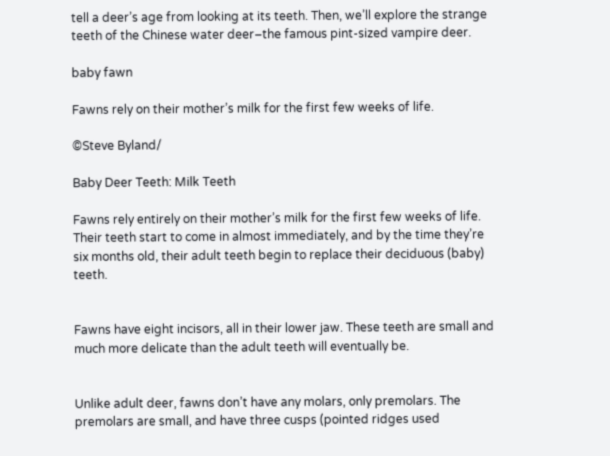tell a deer’s age from looking at its teeth. Then, we’ll explore the strange teeth of the Chinese water deer–the famous pint-sized vampire deer.

baby fawn

Fawns rely on their mother’s milk for the first few weeks of life.

©Steve Byland/

Baby Deer Teeth: Milk Teeth

Fawns rely entirely on their mother’s milk for the first few weeks of life. Their teeth start to come in almost immediately, and by the time they’re six months old, their adult teeth begin to replace their deciduous (baby) teeth.


Fawns have eight incisors, all in their lower jaw. These teeth are small and much more delicate than the adult teeth will eventually be.


Unlike adult deer, fawns don’t have any molars, only premolars. The premolars are small, and have three cusps (pointed ridges used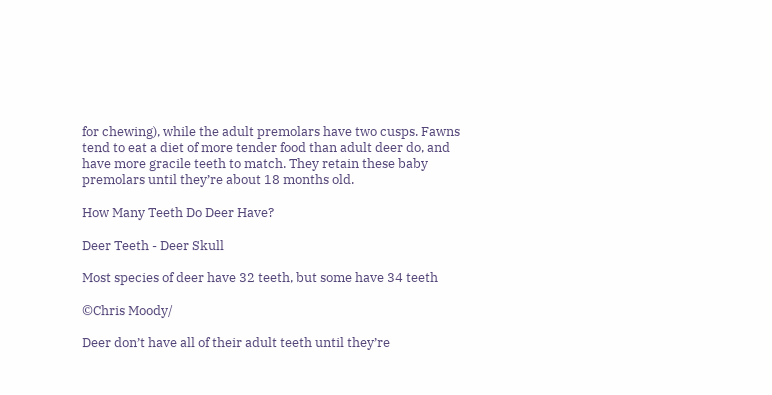for chewing), while the adult premolars have two cusps. Fawns tend to eat a diet of more tender food than adult deer do, and have more gracile teeth to match. They retain these baby premolars until they’re about 18 months old.

How Many Teeth Do Deer Have?

Deer Teeth - Deer Skull

Most species of deer have 32 teeth, but some have 34 teeth

©Chris Moody/

Deer don’t have all of their adult teeth until they’re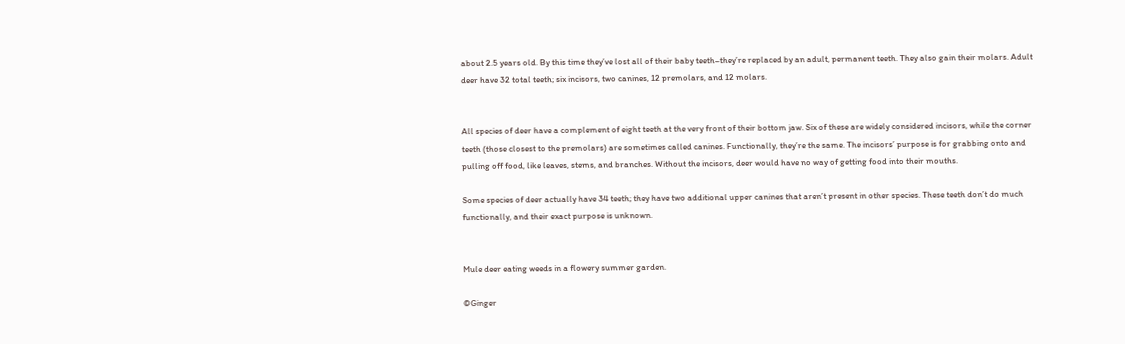about 2.5 years old. By this time they’ve lost all of their baby teeth–they’re replaced by an adult, permanent teeth. They also gain their molars. Adult deer have 32 total teeth; six incisors, two canines, 12 premolars, and 12 molars.


All species of deer have a complement of eight teeth at the very front of their bottom jaw. Six of these are widely considered incisors, while the corner teeth (those closest to the premolars) are sometimes called canines. Functionally, they’re the same. The incisors’ purpose is for grabbing onto and pulling off food, like leaves, stems, and branches. Without the incisors, deer would have no way of getting food into their mouths.

Some species of deer actually have 34 teeth; they have two additional upper canines that aren’t present in other species. These teeth don’t do much functionally, and their exact purpose is unknown.


Mule deer eating weeds in a flowery summer garden.

©Ginger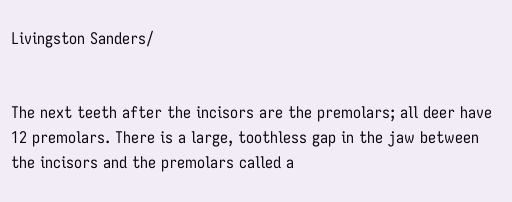Livingston Sanders/


The next teeth after the incisors are the premolars; all deer have 12 premolars. There is a large, toothless gap in the jaw between the incisors and the premolars called a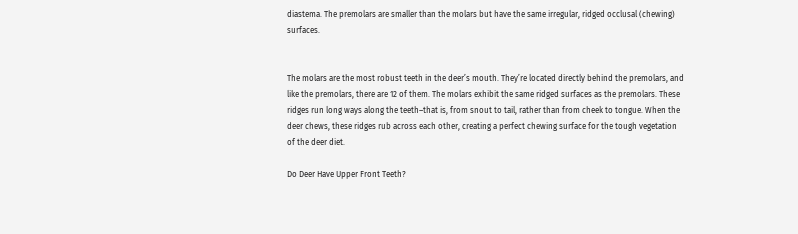diastema. The premolars are smaller than the molars but have the same irregular, ridged occlusal (chewing) surfaces.


The molars are the most robust teeth in the deer’s mouth. They’re located directly behind the premolars, and like the premolars, there are 12 of them. The molars exhibit the same ridged surfaces as the premolars. These ridges run long ways along the teeth–that is, from snout to tail, rather than from cheek to tongue. When the deer chews, these ridges rub across each other, creating a perfect chewing surface for the tough vegetation of the deer diet.

Do Deer Have Upper Front Teeth?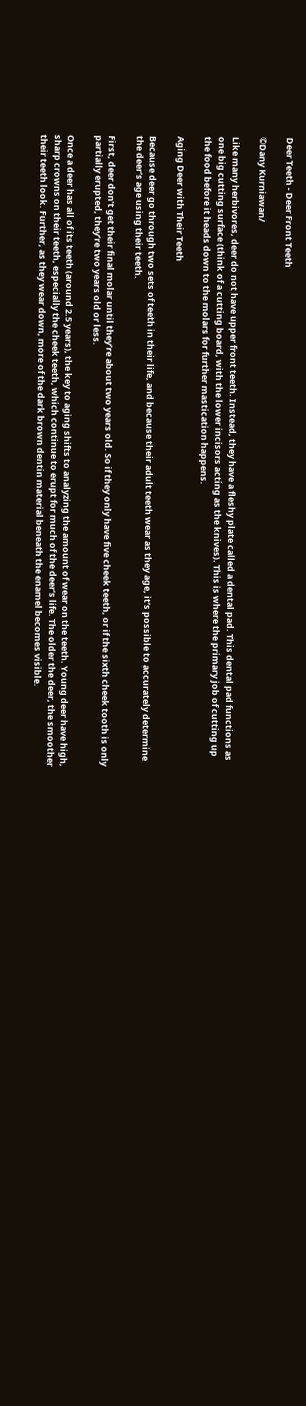Deer Teeth - Deer Front Teeth

©Dany Kurniawan/

Like many herbivores, deer do not have upper front teeth. Instead, they have a fleshy plate called a dental pad. This dental pad functions as one big cutting surface (think of a cutting board, with the lower incisors acting as the knives). This is where the primary job of cutting up the food before it heads down to the molars for further mastication happens.

Aging Deer with Their Teeth

Because deer go through two sets of teeth in their life, and because their adult teeth wear as they age, it’s possible to accurately determine the deer’s age using their teeth.

First, deer don’t get their final molar until they’re about two years old. So if they only have five cheek teeth, or if the sixth cheek tooth is only partially erupted, they’re two years old or less.

Once a deer has all of its teeth (around 2.5 years), the key to aging shifts to analyzing the amount of wear on the teeth. Young deer have high, sharp crowns on their teeth, especially the cheek teeth, which continue to erupt for much of the deer’s life. The older the deer, the smoother their teeth look. Further, as they wear down, more of the dark brown dentin material beneath the enamel becomes visible.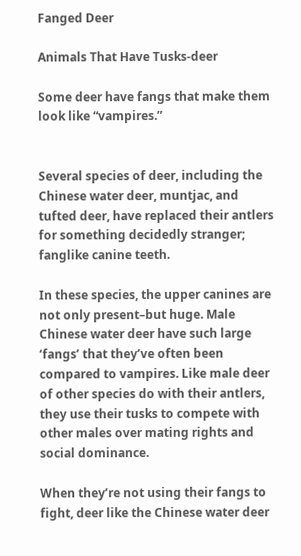Fanged Deer

Animals That Have Tusks-deer

Some deer have fangs that make them look like “vampires.”


Several species of deer, including the Chinese water deer, muntjac, and tufted deer, have replaced their antlers for something decidedly stranger; fanglike canine teeth.

In these species, the upper canines are not only present–but huge. Male Chinese water deer have such large ‘fangs’ that they’ve often been compared to vampires. Like male deer of other species do with their antlers, they use their tusks to compete with other males over mating rights and social dominance.

When they’re not using their fangs to fight, deer like the Chinese water deer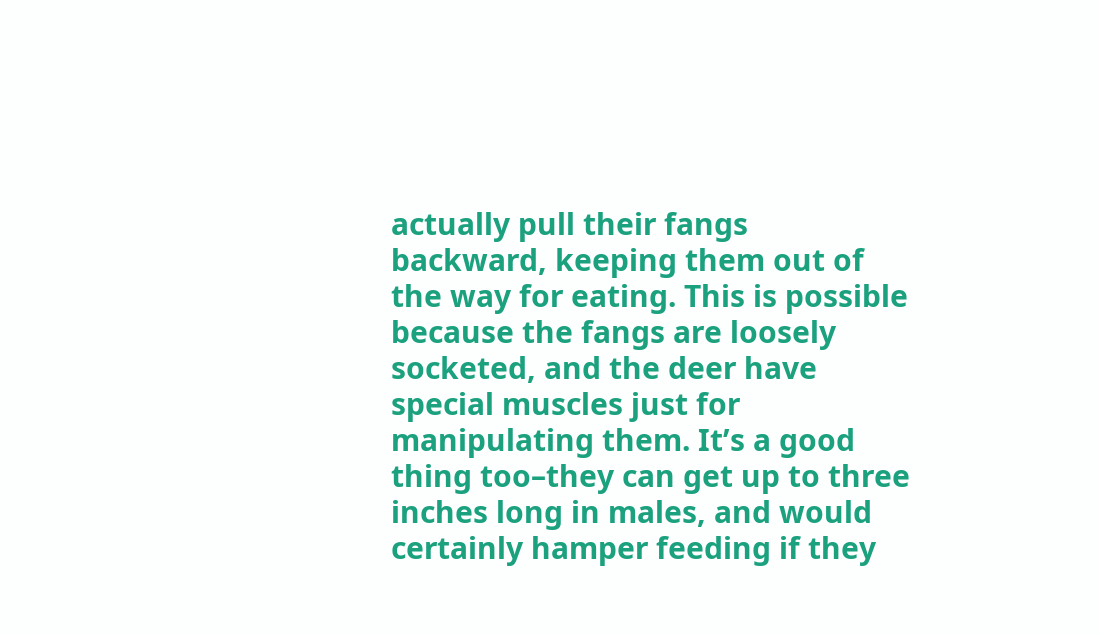actually pull their fangs backward, keeping them out of the way for eating. This is possible because the fangs are loosely socketed, and the deer have special muscles just for manipulating them. It’s a good thing too–they can get up to three inches long in males, and would certainly hamper feeding if they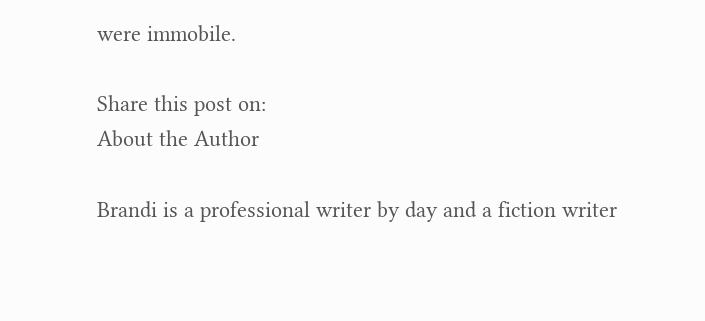were immobile.

Share this post on:
About the Author

Brandi is a professional writer by day and a fiction writer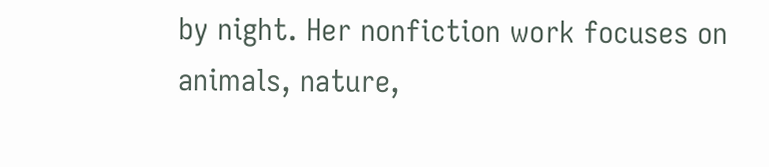by night. Her nonfiction work focuses on animals, nature,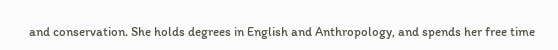and conservation. She holds degrees in English and Anthropology, and spends her free time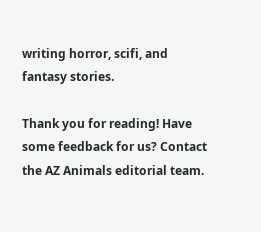writing horror, scifi, and fantasy stories.

Thank you for reading! Have some feedback for us? Contact the AZ Animals editorial team.